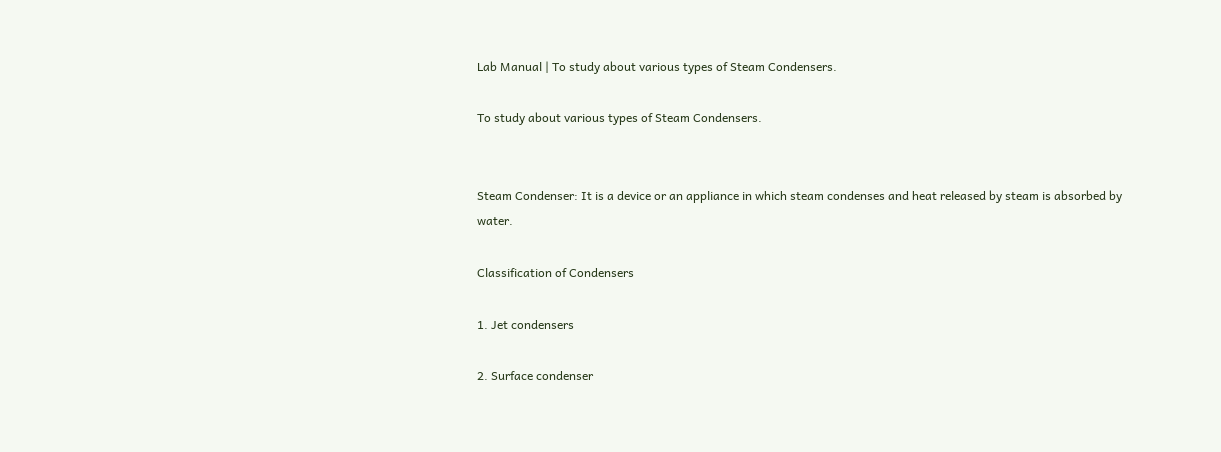Lab Manual | To study about various types of Steam Condensers.

To study about various types of Steam Condensers.


Steam Condenser: It is a device or an appliance in which steam condenses and heat released by steam is absorbed by water.

Classification of Condensers

1. Jet condensers

2. Surface condenser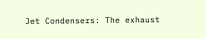Jet Condensers: The exhaust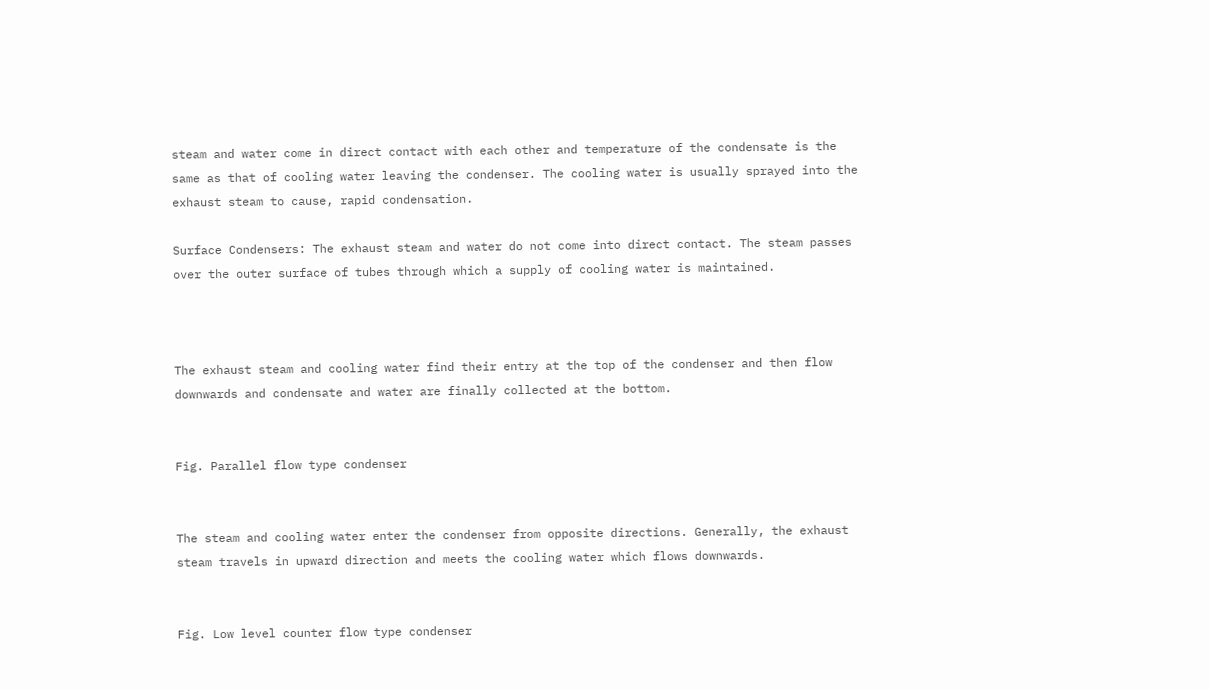steam and water come in direct contact with each other and temperature of the condensate is the same as that of cooling water leaving the condenser. The cooling water is usually sprayed into the exhaust steam to cause, rapid condensation.

Surface Condensers: The exhaust steam and water do not come into direct contact. The steam passes over the outer surface of tubes through which a supply of cooling water is maintained.



The exhaust steam and cooling water find their entry at the top of the condenser and then flow downwards and condensate and water are finally collected at the bottom.


Fig. Parallel flow type condenser


The steam and cooling water enter the condenser from opposite directions. Generally, the exhaust steam travels in upward direction and meets the cooling water which flows downwards.


Fig. Low level counter flow type condenser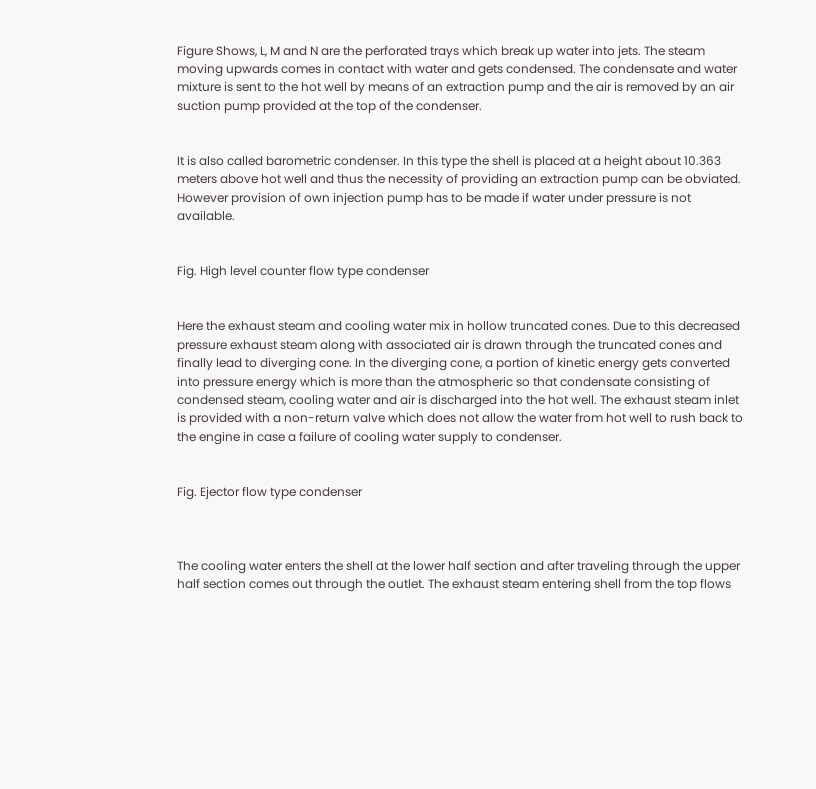Figure Shows, L, M and N are the perforated trays which break up water into jets. The steam moving upwards comes in contact with water and gets condensed. The condensate and water mixture is sent to the hot well by means of an extraction pump and the air is removed by an air suction pump provided at the top of the condenser.


It is also called barometric condenser. In this type the shell is placed at a height about 10.363 meters above hot well and thus the necessity of providing an extraction pump can be obviated. However provision of own injection pump has to be made if water under pressure is not available.


Fig. High level counter flow type condenser


Here the exhaust steam and cooling water mix in hollow truncated cones. Due to this decreased pressure exhaust steam along with associated air is drawn through the truncated cones and finally lead to diverging cone. In the diverging cone, a portion of kinetic energy gets converted into pressure energy which is more than the atmospheric so that condensate consisting of condensed steam, cooling water and air is discharged into the hot well. The exhaust steam inlet is provided with a non-return valve which does not allow the water from hot well to rush back to the engine in case a failure of cooling water supply to condenser.


Fig. Ejector flow type condenser



The cooling water enters the shell at the lower half section and after traveling through the upper half section comes out through the outlet. The exhaust steam entering shell from the top flows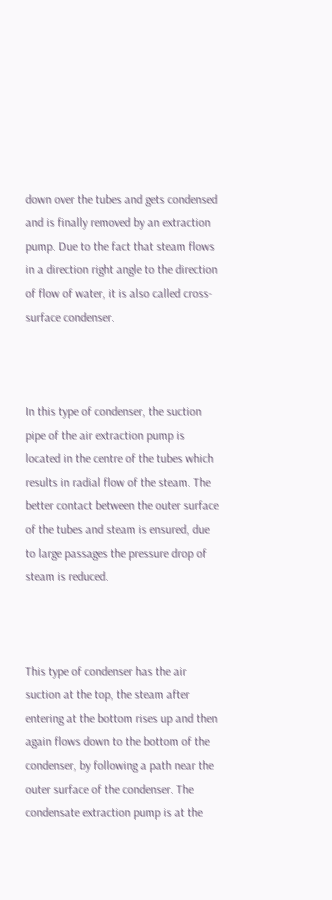down over the tubes and gets condensed and is finally removed by an extraction pump. Due to the fact that steam flows in a direction right angle to the direction of flow of water, it is also called cross-surface condenser.



In this type of condenser, the suction pipe of the air extraction pump is located in the centre of the tubes which results in radial flow of the steam. The better contact between the outer surface of the tubes and steam is ensured, due to large passages the pressure drop of steam is reduced.



This type of condenser has the air suction at the top, the steam after entering at the bottom rises up and then again flows down to the bottom of the condenser, by following a path near the outer surface of the condenser. The condensate extraction pump is at the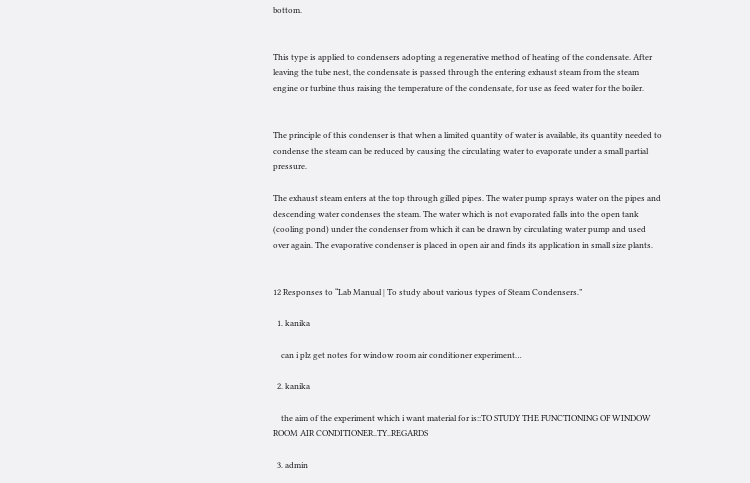bottom.


This type is applied to condensers adopting a regenerative method of heating of the condensate. After leaving the tube nest, the condensate is passed through the entering exhaust steam from the steam engine or turbine thus raising the temperature of the condensate, for use as feed water for the boiler.


The principle of this condenser is that when a limited quantity of water is available, its quantity needed to condense the steam can be reduced by causing the circulating water to evaporate under a small partial pressure.

The exhaust steam enters at the top through gilled pipes. The water pump sprays water on the pipes and descending water condenses the steam. The water which is not evaporated falls into the open tank (cooling pond) under the condenser from which it can be drawn by circulating water pump and used over again. The evaporative condenser is placed in open air and finds its application in small size plants.


12 Responses to “Lab Manual | To study about various types of Steam Condensers.”

  1. kanika

    can i plz get notes for window room air conditioner experiment…

  2. kanika

    the aim of the experiment which i want material for is::TO STUDY THE FUNCTIONING OF WINDOW ROOM AIR CONDITIONER..TY..REGARDS

  3. admin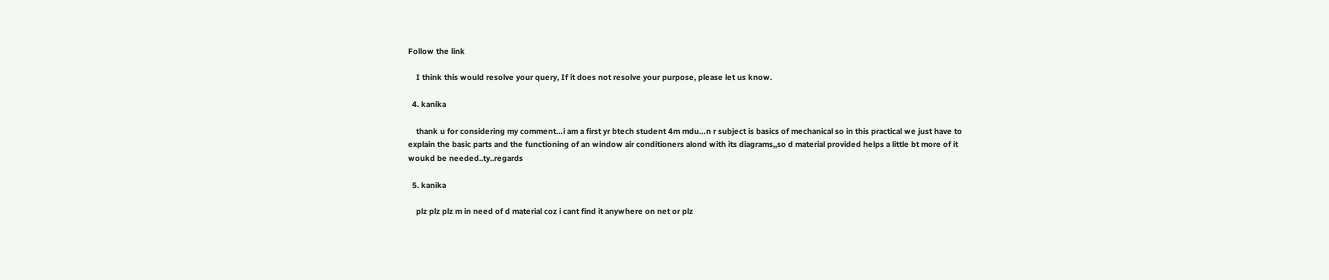Follow the link

    I think this would resolve your query, If it does not resolve your purpose, please let us know.

  4. kanika

    thank u for considering my comment…i am a first yr btech student 4m mdu…n r subject is basics of mechanical so in this practical we just have to explain the basic parts and the functioning of an window air conditioners alond with its diagrams,,so d material provided helps a little bt more of it woukd be needed..ty..regards

  5. kanika

    plz plz plz m in need of d material coz i cant find it anywhere on net or plz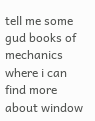tell me some gud books of mechanics where i can find more about window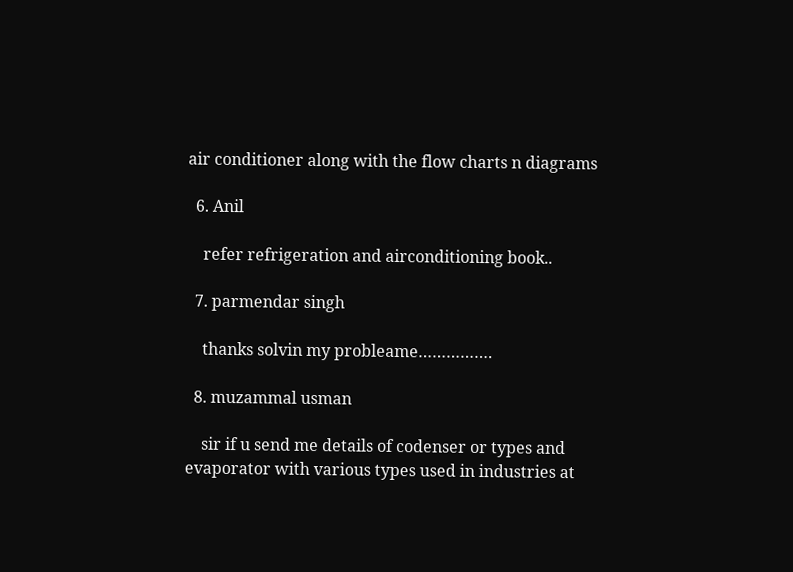air conditioner along with the flow charts n diagrams

  6. Anil

    refer refrigeration and airconditioning book..

  7. parmendar singh

    thanks solvin my probleame…………….

  8. muzammal usman

    sir if u send me details of codenser or types and evaporator with various types used in industries at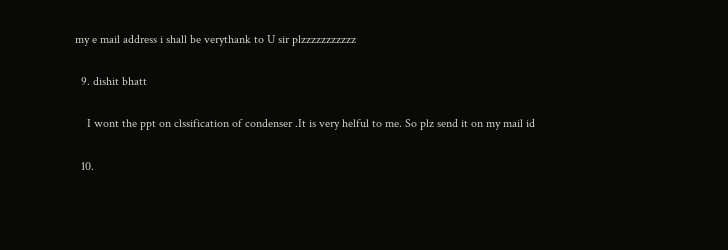my e mail address i shall be verythank to U sir plzzzzzzzzzzz

  9. dishit bhatt

    I wont the ppt on clssification of condenser .It is very helful to me. So plz send it on my mail id

  10.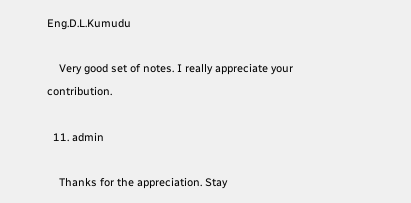Eng.D.L.Kumudu

    Very good set of notes. I really appreciate your contribution.

  11. admin

    Thanks for the appreciation. Stay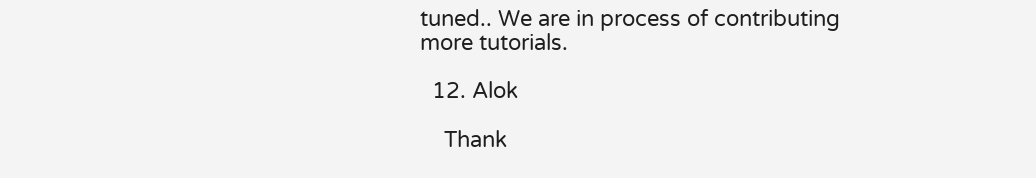tuned.. We are in process of contributing more tutorials.

  12. Alok

    Thank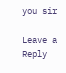you sir

Leave a Reply